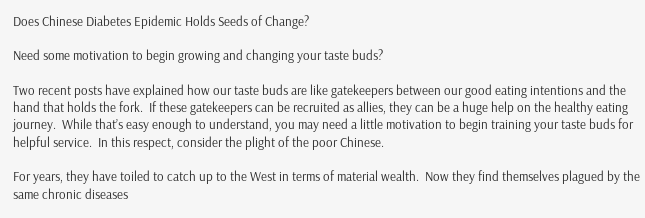Does Chinese Diabetes Epidemic Holds Seeds of Change?

Need some motivation to begin growing and changing your taste buds?

Two recent posts have explained how our taste buds are like gatekeepers between our good eating intentions and the hand that holds the fork.  If these gatekeepers can be recruited as allies, they can be a huge help on the healthy eating journey.  While that’s easy enough to understand, you may need a little motivation to begin training your taste buds for helpful service.  In this respect, consider the plight of the poor Chinese.

For years, they have toiled to catch up to the West in terms of material wealth.  Now they find themselves plagued by the same chronic diseases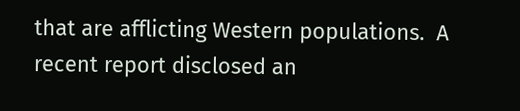that are afflicting Western populations.  A recent report disclosed an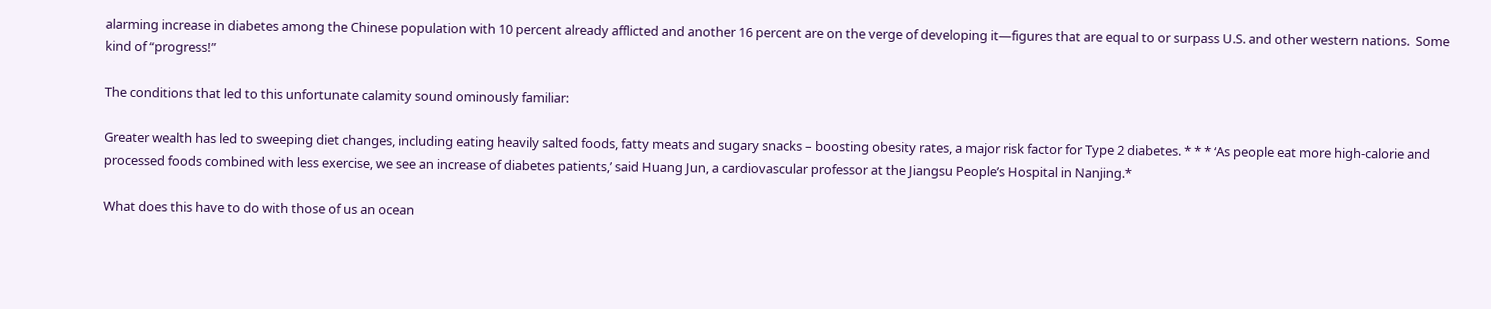alarming increase in diabetes among the Chinese population with 10 percent already afflicted and another 16 percent are on the verge of developing it—figures that are equal to or surpass U.S. and other western nations.  Some kind of “progress!”

The conditions that led to this unfortunate calamity sound ominously familiar:

Greater wealth has led to sweeping diet changes, including eating heavily salted foods, fatty meats and sugary snacks – boosting obesity rates, a major risk factor for Type 2 diabetes. * * * ‘As people eat more high-calorie and processed foods combined with less exercise, we see an increase of diabetes patients,’ said Huang Jun, a cardiovascular professor at the Jiangsu People’s Hospital in Nanjing.*

What does this have to do with those of us an ocean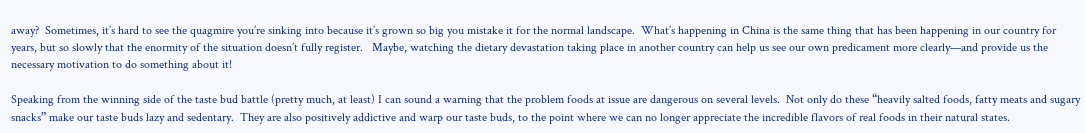away?  Sometimes, it’s hard to see the quagmire you’re sinking into because it’s grown so big you mistake it for the normal landscape.  What’s happening in China is the same thing that has been happening in our country for years, but so slowly that the enormity of the situation doesn’t fully register.   Maybe, watching the dietary devastation taking place in another country can help us see our own predicament more clearly—and provide us the necessary motivation to do something about it!

Speaking from the winning side of the taste bud battle (pretty much, at least) I can sound a warning that the problem foods at issue are dangerous on several levels.  Not only do these “heavily salted foods, fatty meats and sugary snacks” make our taste buds lazy and sedentary.  They are also positively addictive and warp our taste buds, to the point where we can no longer appreciate the incredible flavors of real foods in their natural states.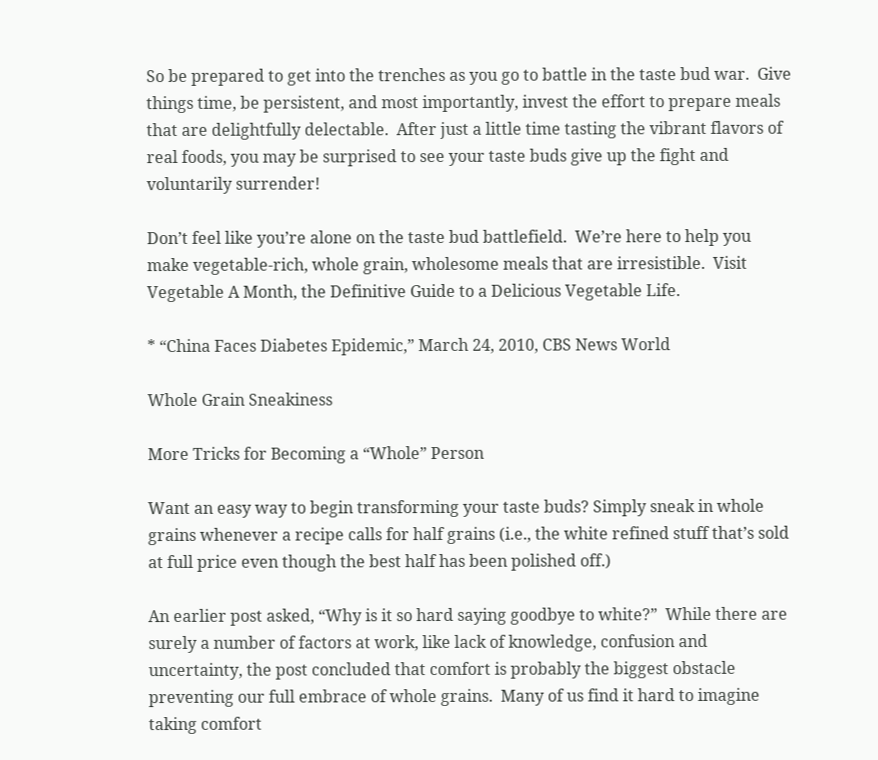So be prepared to get into the trenches as you go to battle in the taste bud war.  Give things time, be persistent, and most importantly, invest the effort to prepare meals that are delightfully delectable.  After just a little time tasting the vibrant flavors of real foods, you may be surprised to see your taste buds give up the fight and voluntarily surrender!

Don’t feel like you’re alone on the taste bud battlefield.  We’re here to help you make vegetable-rich, whole grain, wholesome meals that are irresistible.  Visit Vegetable A Month, the Definitive Guide to a Delicious Vegetable Life.

* “China Faces Diabetes Epidemic,” March 24, 2010, CBS News World

Whole Grain Sneakiness

More Tricks for Becoming a “Whole” Person

Want an easy way to begin transforming your taste buds? Simply sneak in whole grains whenever a recipe calls for half grains (i.e., the white refined stuff that’s sold at full price even though the best half has been polished off.)

An earlier post asked, “Why is it so hard saying goodbye to white?”  While there are surely a number of factors at work, like lack of knowledge, confusion and uncertainty, the post concluded that comfort is probably the biggest obstacle preventing our full embrace of whole grains.  Many of us find it hard to imagine taking comfort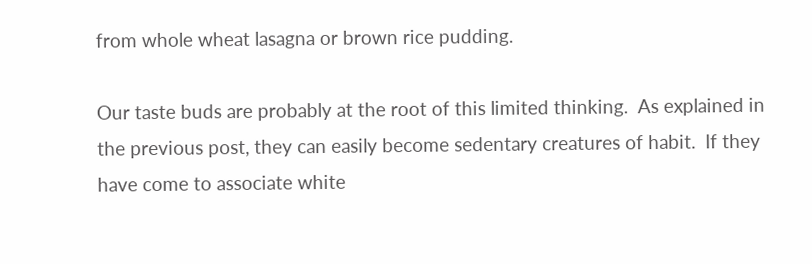from whole wheat lasagna or brown rice pudding.

Our taste buds are probably at the root of this limited thinking.  As explained in the previous post, they can easily become sedentary creatures of habit.  If they have come to associate white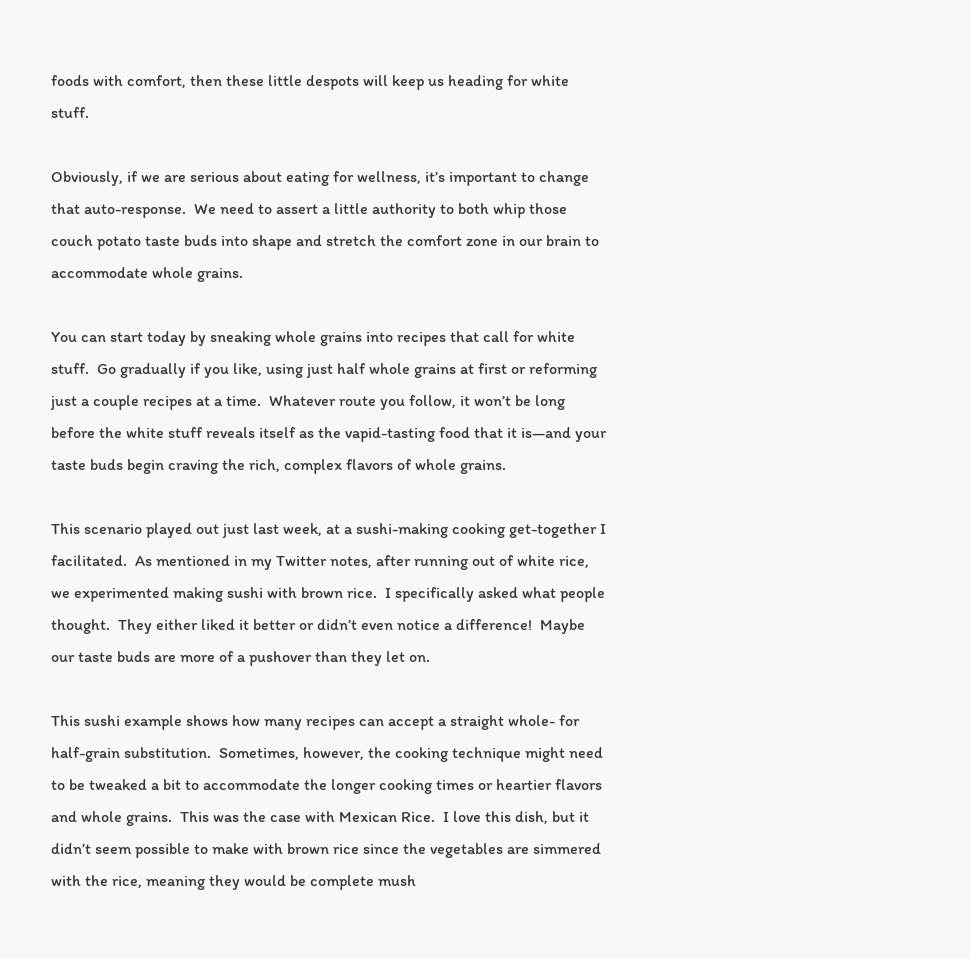foods with comfort, then these little despots will keep us heading for white stuff.

Obviously, if we are serious about eating for wellness, it’s important to change that auto-response.  We need to assert a little authority to both whip those couch potato taste buds into shape and stretch the comfort zone in our brain to accommodate whole grains.

You can start today by sneaking whole grains into recipes that call for white stuff.  Go gradually if you like, using just half whole grains at first or reforming just a couple recipes at a time.  Whatever route you follow, it won’t be long before the white stuff reveals itself as the vapid-tasting food that it is—and your taste buds begin craving the rich, complex flavors of whole grains.

This scenario played out just last week, at a sushi-making cooking get-together I facilitated.  As mentioned in my Twitter notes, after running out of white rice, we experimented making sushi with brown rice.  I specifically asked what people thought.  They either liked it better or didn’t even notice a difference!  Maybe our taste buds are more of a pushover than they let on.

This sushi example shows how many recipes can accept a straight whole- for half-grain substitution.  Sometimes, however, the cooking technique might need to be tweaked a bit to accommodate the longer cooking times or heartier flavors and whole grains.  This was the case with Mexican Rice.  I love this dish, but it didn’t seem possible to make with brown rice since the vegetables are simmered with the rice, meaning they would be complete mush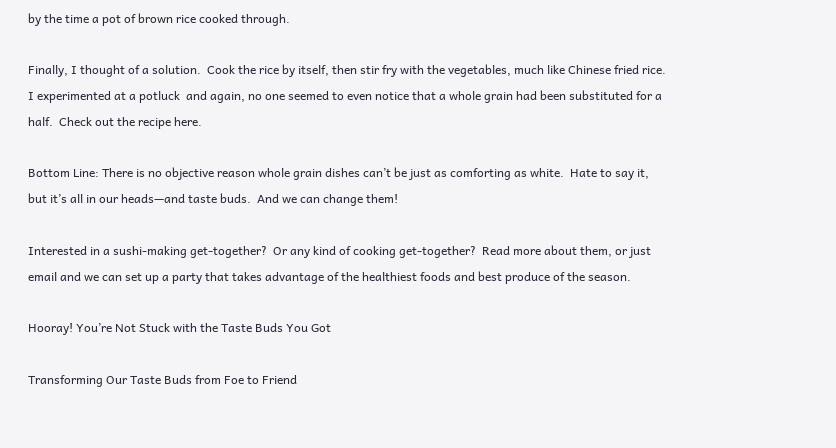by the time a pot of brown rice cooked through.

Finally, I thought of a solution.  Cook the rice by itself, then stir fry with the vegetables, much like Chinese fried rice.  I experimented at a potluck  and again, no one seemed to even notice that a whole grain had been substituted for a half.  Check out the recipe here.

Bottom Line: There is no objective reason whole grain dishes can’t be just as comforting as white.  Hate to say it, but it’s all in our heads—and taste buds.  And we can change them!

Interested in a sushi-making get-together?  Or any kind of cooking get-together?  Read more about them, or just email and we can set up a party that takes advantage of the healthiest foods and best produce of the season.

Hooray! You’re Not Stuck with the Taste Buds You Got

Transforming Our Taste Buds from Foe to Friend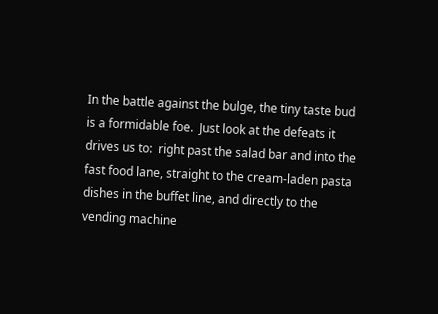In the battle against the bulge, the tiny taste bud is a formidable foe.  Just look at the defeats it drives us to:  right past the salad bar and into the fast food lane, straight to the cream-laden pasta dishes in the buffet line, and directly to the vending machine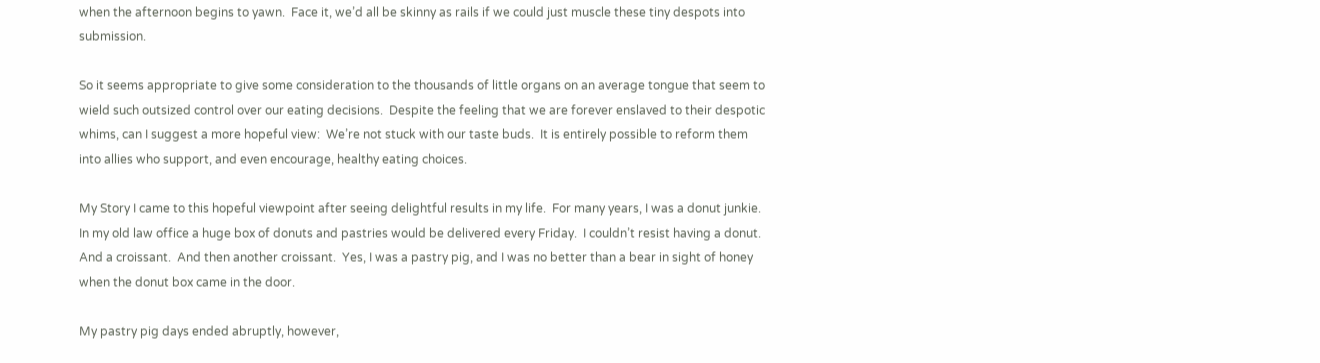when the afternoon begins to yawn.  Face it, we’d all be skinny as rails if we could just muscle these tiny despots into submission.

So it seems appropriate to give some consideration to the thousands of little organs on an average tongue that seem to wield such outsized control over our eating decisions.  Despite the feeling that we are forever enslaved to their despotic whims, can I suggest a more hopeful view:  We’re not stuck with our taste buds.  It is entirely possible to reform them into allies who support, and even encourage, healthy eating choices.

My Story I came to this hopeful viewpoint after seeing delightful results in my life.  For many years, I was a donut junkie.  In my old law office a huge box of donuts and pastries would be delivered every Friday.  I couldn’t resist having a donut.  And a croissant.  And then another croissant.  Yes, I was a pastry pig, and I was no better than a bear in sight of honey when the donut box came in the door.

My pastry pig days ended abruptly, however,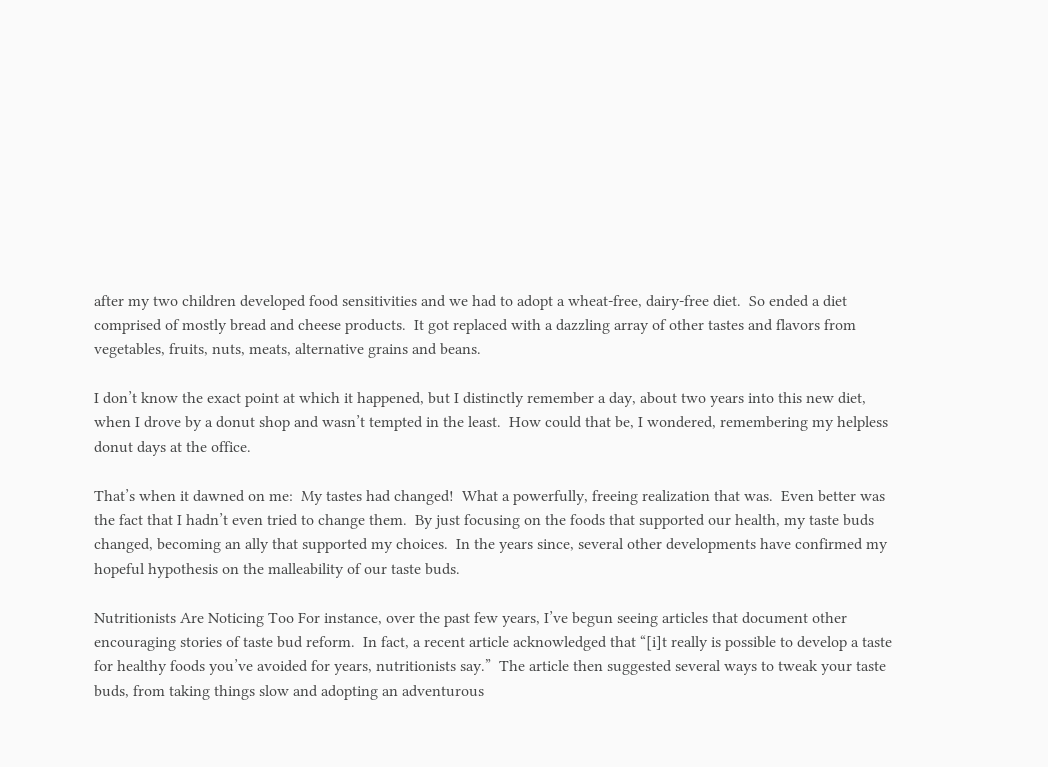after my two children developed food sensitivities and we had to adopt a wheat-free, dairy-free diet.  So ended a diet comprised of mostly bread and cheese products.  It got replaced with a dazzling array of other tastes and flavors from  vegetables, fruits, nuts, meats, alternative grains and beans.

I don’t know the exact point at which it happened, but I distinctly remember a day, about two years into this new diet, when I drove by a donut shop and wasn’t tempted in the least.  How could that be, I wondered, remembering my helpless donut days at the office.

That’s when it dawned on me:  My tastes had changed!  What a powerfully, freeing realization that was.  Even better was the fact that I hadn’t even tried to change them.  By just focusing on the foods that supported our health, my taste buds changed, becoming an ally that supported my choices.  In the years since, several other developments have confirmed my hopeful hypothesis on the malleability of our taste buds.

Nutritionists Are Noticing Too For instance, over the past few years, I’ve begun seeing articles that document other encouraging stories of taste bud reform.  In fact, a recent article acknowledged that “[i]t really is possible to develop a taste for healthy foods you’ve avoided for years, nutritionists say.”  The article then suggested several ways to tweak your taste buds, from taking things slow and adopting an adventurous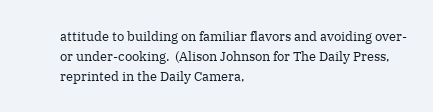attitude to building on familiar flavors and avoiding over- or under-cooking.  (Alison Johnson for The Daily Press, reprinted in the Daily Camera,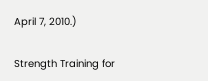April 7, 2010.)

Strength Training for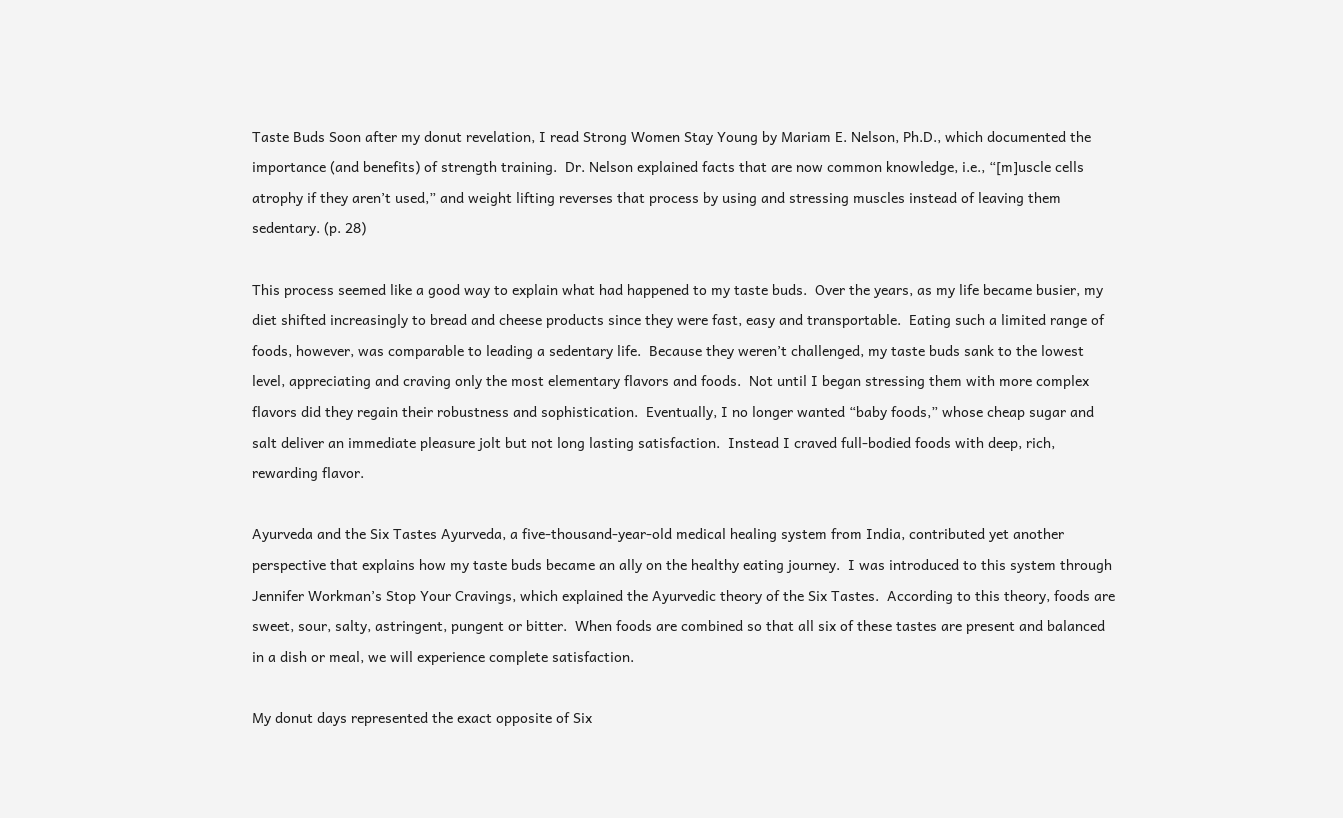Taste Buds Soon after my donut revelation, I read Strong Women Stay Young by Mariam E. Nelson, Ph.D., which documented the importance (and benefits) of strength training.  Dr. Nelson explained facts that are now common knowledge, i.e., “[m]uscle cells atrophy if they aren’t used,” and weight lifting reverses that process by using and stressing muscles instead of leaving them sedentary. (p. 28)

This process seemed like a good way to explain what had happened to my taste buds.  Over the years, as my life became busier, my diet shifted increasingly to bread and cheese products since they were fast, easy and transportable.  Eating such a limited range of foods, however, was comparable to leading a sedentary life.  Because they weren’t challenged, my taste buds sank to the lowest level, appreciating and craving only the most elementary flavors and foods.  Not until I began stressing them with more complex flavors did they regain their robustness and sophistication.  Eventually, I no longer wanted “baby foods,” whose cheap sugar and salt deliver an immediate pleasure jolt but not long lasting satisfaction.  Instead I craved full-bodied foods with deep, rich, rewarding flavor.

Ayurveda and the Six Tastes Ayurveda, a five-thousand-year-old medical healing system from India, contributed yet another perspective that explains how my taste buds became an ally on the healthy eating journey.  I was introduced to this system through Jennifer Workman’s Stop Your Cravings, which explained the Ayurvedic theory of the Six Tastes.  According to this theory, foods are sweet, sour, salty, astringent, pungent or bitter.  When foods are combined so that all six of these tastes are present and balanced in a dish or meal, we will experience complete satisfaction.

My donut days represented the exact opposite of Six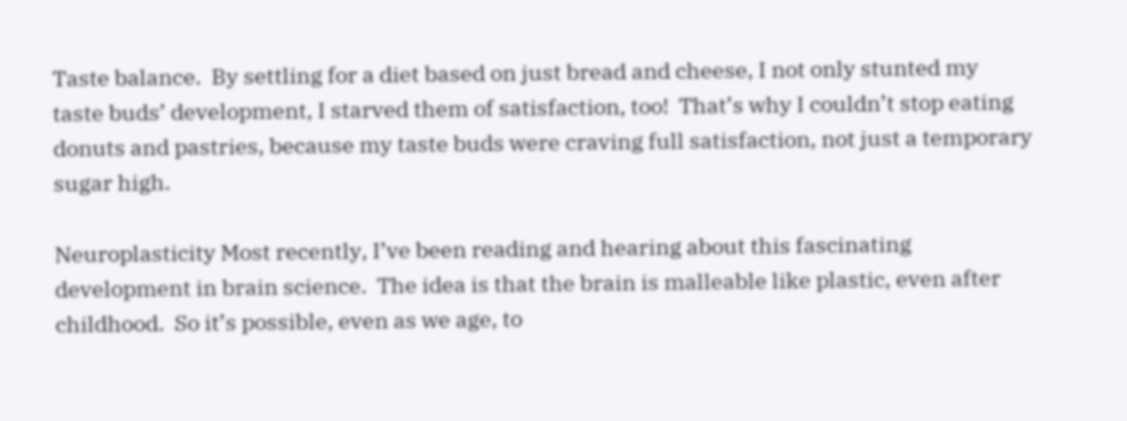Taste balance.  By settling for a diet based on just bread and cheese, I not only stunted my taste buds’ development, I starved them of satisfaction, too!  That’s why I couldn’t stop eating donuts and pastries, because my taste buds were craving full satisfaction, not just a temporary sugar high.

Neuroplasticity Most recently, I’ve been reading and hearing about this fascinating development in brain science.  The idea is that the brain is malleable like plastic, even after childhood.  So it’s possible, even as we age, to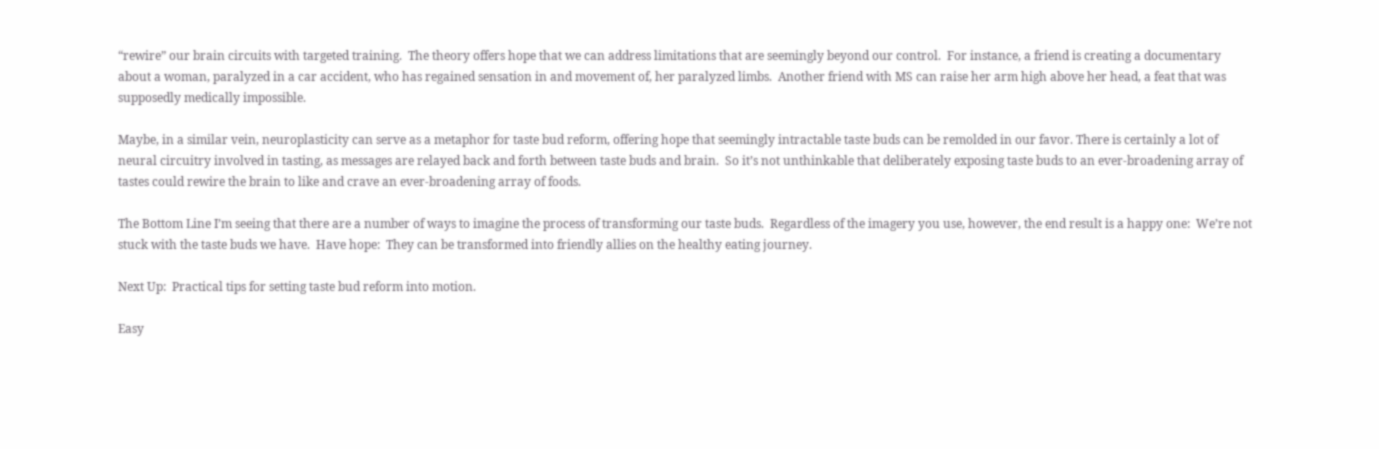“rewire” our brain circuits with targeted training.  The theory offers hope that we can address limitations that are seemingly beyond our control.  For instance, a friend is creating a documentary about a woman, paralyzed in a car accident, who has regained sensation in and movement of, her paralyzed limbs.  Another friend with MS can raise her arm high above her head, a feat that was supposedly medically impossible.

Maybe, in a similar vein, neuroplasticity can serve as a metaphor for taste bud reform, offering hope that seemingly intractable taste buds can be remolded in our favor. There is certainly a lot of neural circuitry involved in tasting, as messages are relayed back and forth between taste buds and brain.  So it’s not unthinkable that deliberately exposing taste buds to an ever-broadening array of tastes could rewire the brain to like and crave an ever-broadening array of foods.

The Bottom Line I’m seeing that there are a number of ways to imagine the process of transforming our taste buds.  Regardless of the imagery you use, however, the end result is a happy one:  We’re not stuck with the taste buds we have.  Have hope:  They can be transformed into friendly allies on the healthy eating journey.

Next Up:  Practical tips for setting taste bud reform into motion.

Easy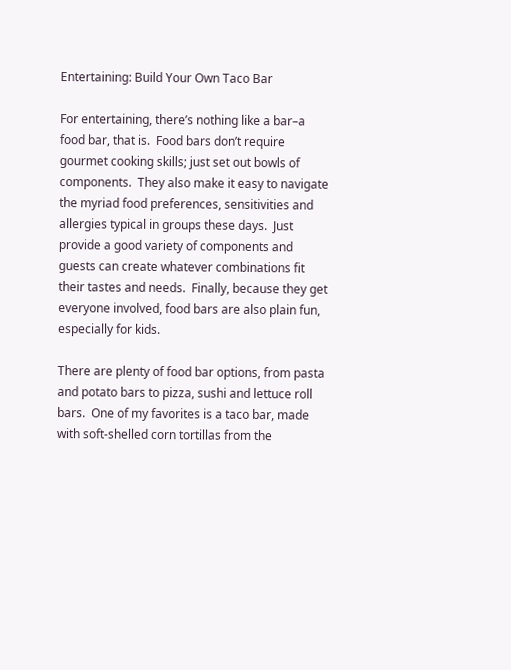Entertaining: Build Your Own Taco Bar

For entertaining, there’s nothing like a bar–a food bar, that is.  Food bars don’t require gourmet cooking skills; just set out bowls of components.  They also make it easy to navigate the myriad food preferences, sensitivities and allergies typical in groups these days.  Just provide a good variety of components and guests can create whatever combinations fit their tastes and needs.  Finally, because they get everyone involved, food bars are also plain fun, especially for kids.

There are plenty of food bar options, from pasta and potato bars to pizza, sushi and lettuce roll bars.  One of my favorites is a taco bar, made with soft-shelled corn tortillas from the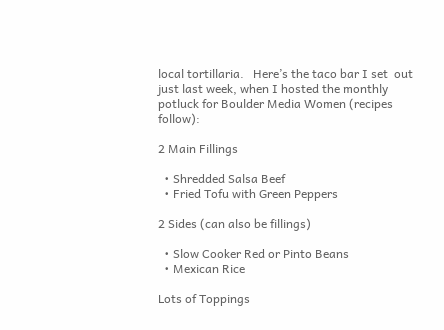local tortillaria.   Here’s the taco bar I set  out just last week, when I hosted the monthly potluck for Boulder Media Women (recipes follow):

2 Main Fillings

  • Shredded Salsa Beef
  • Fried Tofu with Green Peppers

2 Sides (can also be fillings)

  • Slow Cooker Red or Pinto Beans
  • Mexican Rice

Lots of Toppings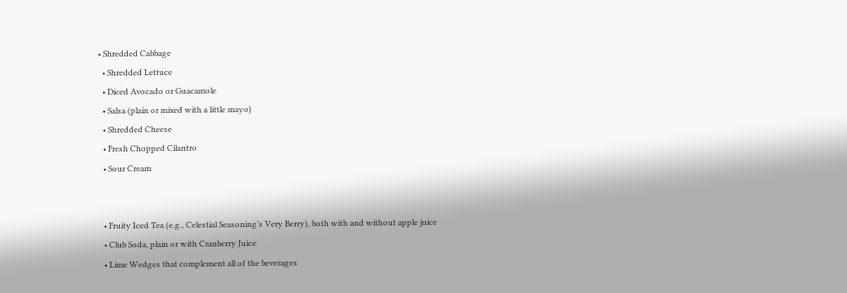• Shredded Cabbage
  • Shredded Lettuce
  • Diced Avocado or Guacamole
  • Salsa (plain or mixed with a little mayo)
  • Shredded Cheese
  • Fresh Chopped Cilantro
  • Sour Cream


  • Fruity Iced Tea (e.g., Celestial Seasoning’s Very Berry), both with and without apple juice
  • Club Soda, plain or with Cranberry Juice
  • Lime Wedges that complement all of the beverages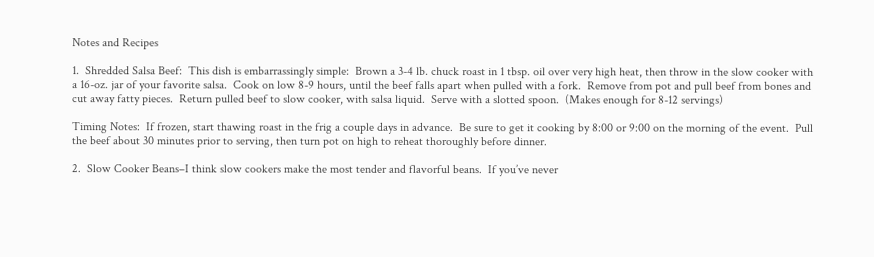Notes and Recipes

1.  Shredded Salsa Beef:  This dish is embarrassingly simple:  Brown a 3-4 lb. chuck roast in 1 tbsp. oil over very high heat, then throw in the slow cooker with a 16-oz. jar of your favorite salsa.  Cook on low 8-9 hours, until the beef falls apart when pulled with a fork.  Remove from pot and pull beef from bones and cut away fatty pieces.  Return pulled beef to slow cooker, with salsa liquid.  Serve with a slotted spoon.  (Makes enough for 8-12 servings)

Timing Notes:  If frozen, start thawing roast in the frig a couple days in advance.  Be sure to get it cooking by 8:00 or 9:00 on the morning of the event.  Pull the beef about 30 minutes prior to serving, then turn pot on high to reheat thoroughly before dinner.

2.  Slow Cooker Beans–I think slow cookers make the most tender and flavorful beans.  If you’ve never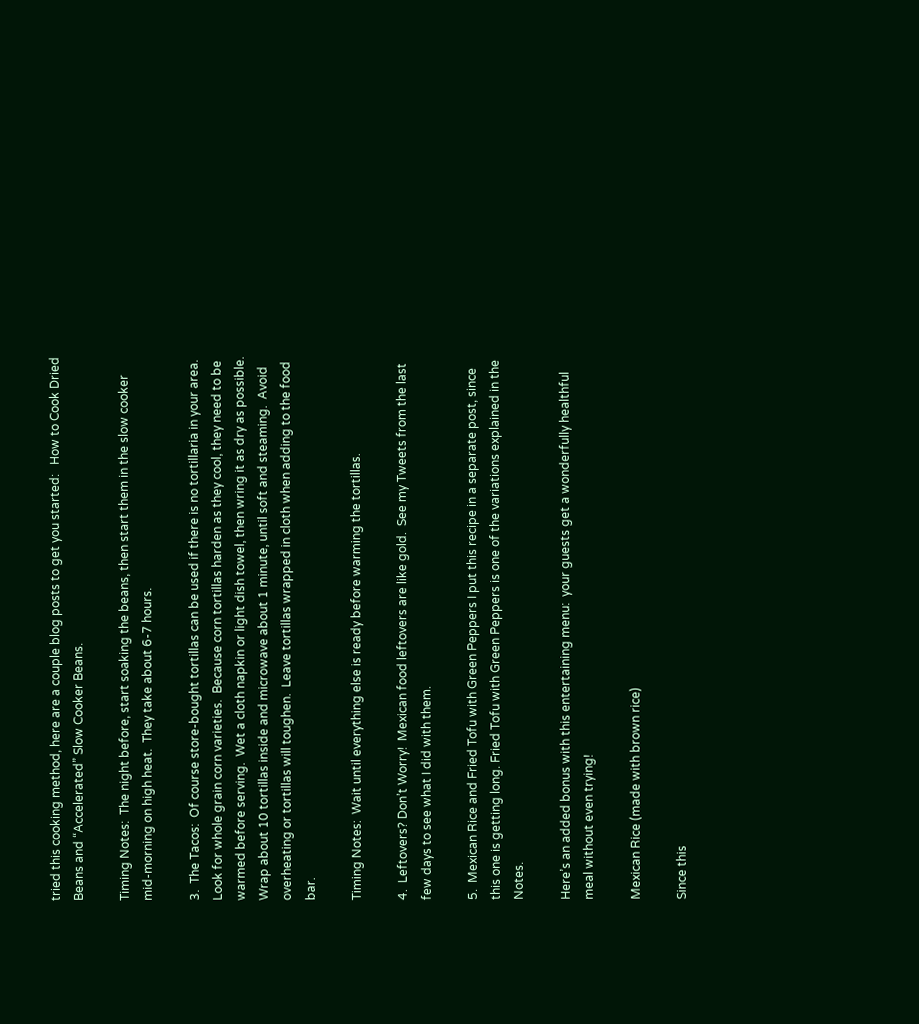tried this cooking method, here are a couple blog posts to get you started:   How to Cook Dried Beans and “Accelerated” Slow Cooker Beans.

Timing Notes:  The night before, start soaking the beans, then start them in the slow cooker mid-morning on high heat.  They take about 6-7 hours.

3.  The Tacos:  Of course store-bought tortillas can be used if there is no tortillaria in your area.  Look for whole grain corn varieties.  Because corn tortillas harden as they cool, they need to be warmed before serving.  Wet a cloth napkin or light dish towel, then wring it as dry as possible.  Wrap about 10 tortillas inside and microwave about 1 minute, until soft and steaming.  Avoid overheating or tortillas will toughen.  Leave tortillas wrapped in cloth when adding to the food bar.

Timing Notes:  Wait until everything else is ready before warming the tortillas.

4.  Leftovers? Don’t Worry!  Mexican food leftovers are like gold.  See my Tweets from the last few days to see what I did with them.

5.  Mexican Rice and Fried Tofu with Green Peppers I put this recipe in a separate post, since this one is getting long. Fried Tofu with Green Peppers is one of the variations explained in the Notes.

Here’s an added bonus with this entertaining menu:  your guests get a wonderfully healthful meal without even trying!

Mexican Rice (made with brown rice)

Since this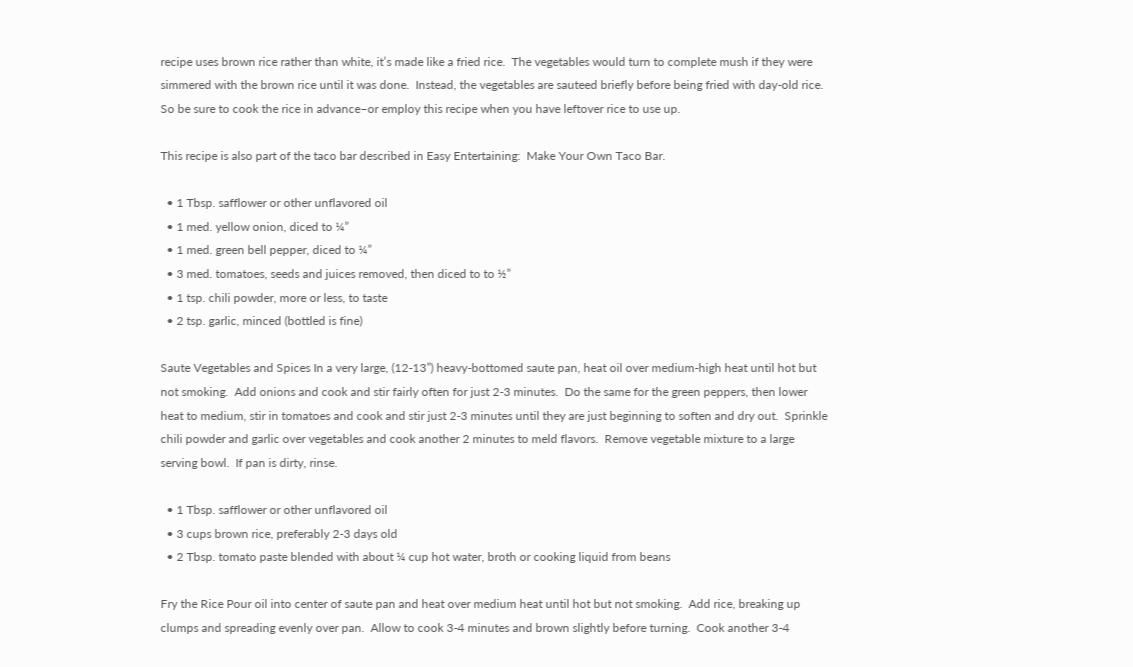recipe uses brown rice rather than white, it’s made like a fried rice.  The vegetables would turn to complete mush if they were simmered with the brown rice until it was done.  Instead, the vegetables are sauteed briefly before being fried with day-old rice.  So be sure to cook the rice in advance–or employ this recipe when you have leftover rice to use up.

This recipe is also part of the taco bar described in Easy Entertaining:  Make Your Own Taco Bar.

  • 1 Tbsp. safflower or other unflavored oil
  • 1 med. yellow onion, diced to ¼”
  • 1 med. green bell pepper, diced to ¼”
  • 3 med. tomatoes, seeds and juices removed, then diced to to ½”
  • 1 tsp. chili powder, more or less, to taste
  • 2 tsp. garlic, minced (bottled is fine)

Saute Vegetables and Spices In a very large, (12-13”) heavy-bottomed saute pan, heat oil over medium-high heat until hot but not smoking.  Add onions and cook and stir fairly often for just 2-3 minutes.  Do the same for the green peppers, then lower heat to medium, stir in tomatoes and cook and stir just 2-3 minutes until they are just beginning to soften and dry out.  Sprinkle chili powder and garlic over vegetables and cook another 2 minutes to meld flavors.  Remove vegetable mixture to a large serving bowl.  If pan is dirty, rinse.

  • 1 Tbsp. safflower or other unflavored oil
  • 3 cups brown rice, preferably 2-3 days old
  • 2 Tbsp. tomato paste blended with about ¼ cup hot water, broth or cooking liquid from beans

Fry the Rice Pour oil into center of saute pan and heat over medium heat until hot but not smoking.  Add rice, breaking up clumps and spreading evenly over pan.  Allow to cook 3-4 minutes and brown slightly before turning.  Cook another 3-4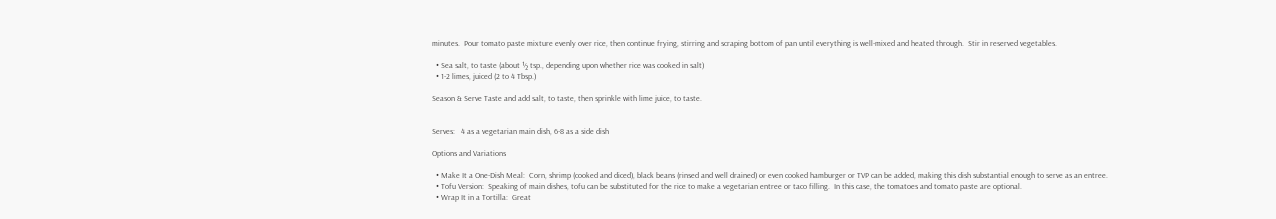minutes.  Pour tomato paste mixture evenly over rice, then continue frying, stirring and scraping bottom of pan until everything is well-mixed and heated through.  Stir in reserved vegetables.

  • Sea salt, to taste (about ½ tsp., depending upon whether rice was cooked in salt)
  • 1-2 limes, juiced (2 to 4 Tbsp.)

Season & Serve Taste and add salt, to taste, then sprinkle with lime juice, to taste.


Serves:   4 as a vegetarian main dish, 6-8 as a side dish

Options and Variations

  • Make It a One-Dish Meal:  Corn, shrimp (cooked and diced), black beans (rinsed and well drained) or even cooked hamburger or TVP can be added, making this dish substantial enough to serve as an entree.
  • Tofu Version:  Speaking of main dishes, tofu can be substituted for the rice to make a vegetarian entree or taco filling.  In this case, the tomatoes and tomato paste are optional.
  • Wrap It in a Tortilla:  Great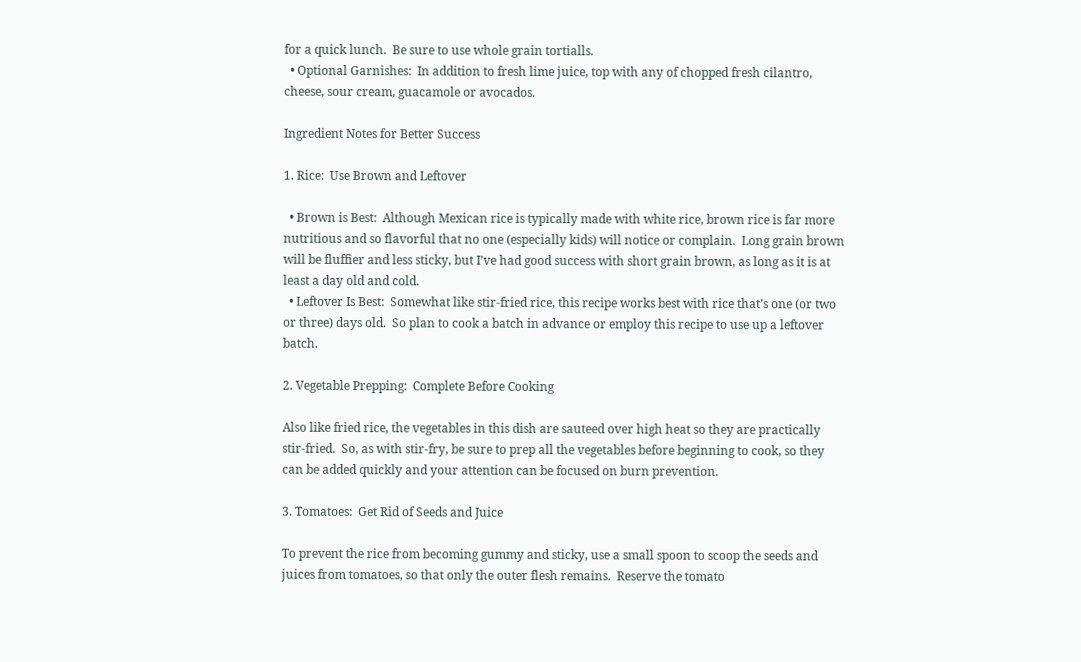for a quick lunch.  Be sure to use whole grain tortialls.
  • Optional Garnishes:  In addition to fresh lime juice, top with any of chopped fresh cilantro, cheese, sour cream, guacamole or avocados.

Ingredient Notes for Better Success

1. Rice:  Use Brown and Leftover

  • Brown is Best:  Although Mexican rice is typically made with white rice, brown rice is far more nutritious and so flavorful that no one (especially kids) will notice or complain.  Long grain brown will be fluffier and less sticky, but I’ve had good success with short grain brown, as long as it is at least a day old and cold.
  • Leftover Is Best:  Somewhat like stir-fried rice, this recipe works best with rice that’s one (or two or three) days old.  So plan to cook a batch in advance or employ this recipe to use up a leftover batch.

2. Vegetable Prepping:  Complete Before Cooking

Also like fried rice, the vegetables in this dish are sauteed over high heat so they are practically stir-fried.  So, as with stir-fry, be sure to prep all the vegetables before beginning to cook, so they can be added quickly and your attention can be focused on burn prevention.

3. Tomatoes:  Get Rid of Seeds and Juice

To prevent the rice from becoming gummy and sticky, use a small spoon to scoop the seeds and juices from tomatoes, so that only the outer flesh remains.  Reserve the tomato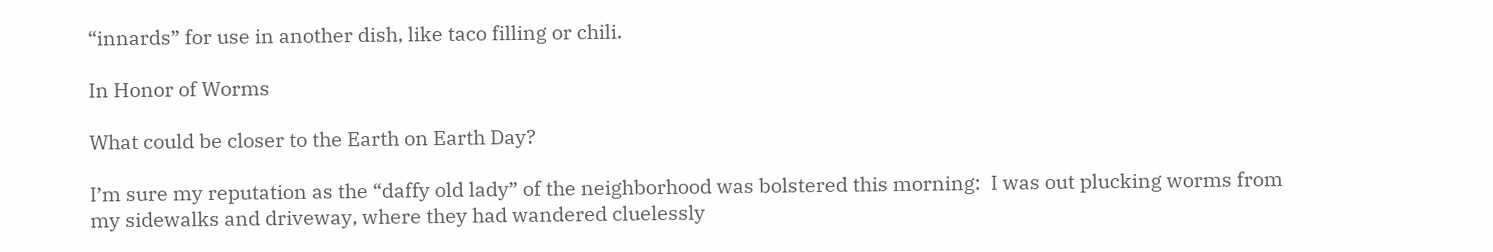“innards” for use in another dish, like taco filling or chili.

In Honor of Worms

What could be closer to the Earth on Earth Day?

I’m sure my reputation as the “daffy old lady” of the neighborhood was bolstered this morning:  I was out plucking worms from my sidewalks and driveway, where they had wandered cluelessly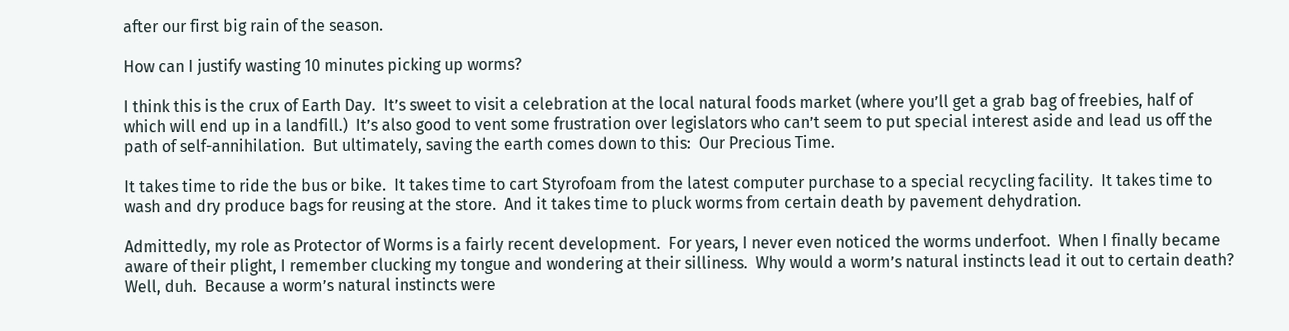after our first big rain of the season.

How can I justify wasting 10 minutes picking up worms?

I think this is the crux of Earth Day.  It’s sweet to visit a celebration at the local natural foods market (where you’ll get a grab bag of freebies, half of which will end up in a landfill.)  It’s also good to vent some frustration over legislators who can’t seem to put special interest aside and lead us off the path of self-annihilation.  But ultimately, saving the earth comes down to this:  Our Precious Time.

It takes time to ride the bus or bike.  It takes time to cart Styrofoam from the latest computer purchase to a special recycling facility.  It takes time to wash and dry produce bags for reusing at the store.  And it takes time to pluck worms from certain death by pavement dehydration.

Admittedly, my role as Protector of Worms is a fairly recent development.  For years, I never even noticed the worms underfoot.  When I finally became aware of their plight, I remember clucking my tongue and wondering at their silliness.  Why would a worm’s natural instincts lead it out to certain death?  Well, duh.  Because a worm’s natural instincts were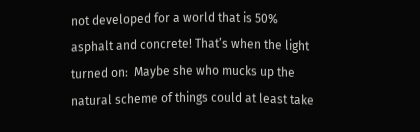not developed for a world that is 50% asphalt and concrete! That’s when the light turned on:  Maybe she who mucks up the natural scheme of things could at least take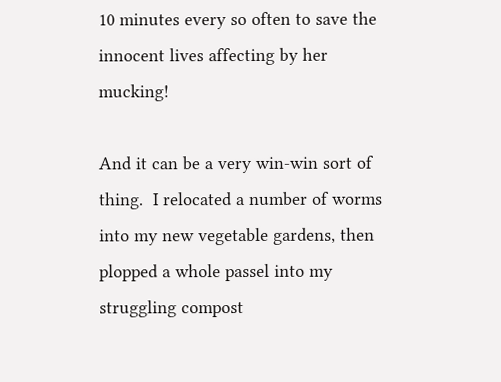10 minutes every so often to save the innocent lives affecting by her mucking!

And it can be a very win-win sort of thing.  I relocated a number of worms into my new vegetable gardens, then plopped a whole passel into my struggling compost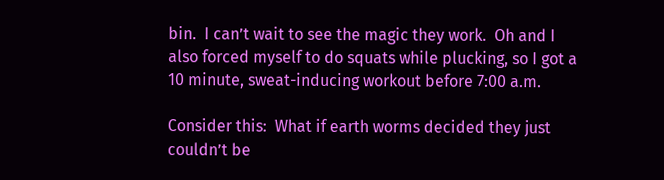bin.  I can’t wait to see the magic they work.  Oh and I also forced myself to do squats while plucking, so I got a 10 minute, sweat-inducing workout before 7:00 a.m.

Consider this:  What if earth worms decided they just couldn’t be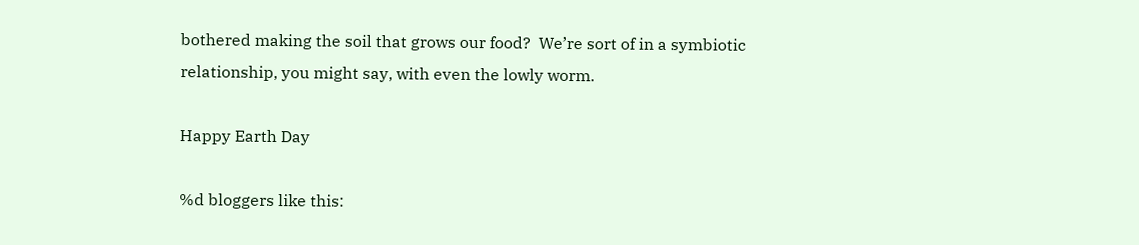bothered making the soil that grows our food?  We’re sort of in a symbiotic relationship, you might say, with even the lowly worm.

Happy Earth Day

%d bloggers like this: